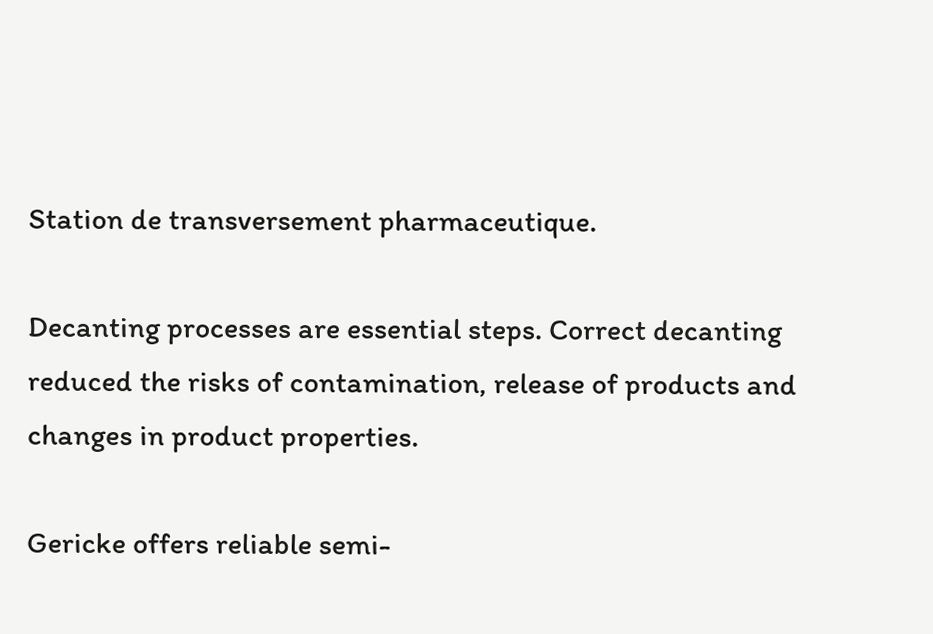Station de transversement pharmaceutique.

Decanting processes are essential steps. Correct decanting reduced the risks of contamination, release of products and changes in product properties.

Gericke offers reliable semi-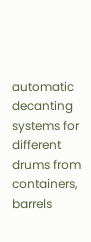automatic decanting systems for different drums from containers, barrels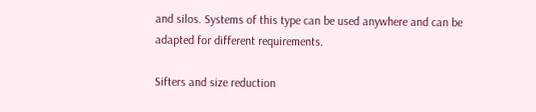and silos. Systems of this type can be used anywhere and can be adapted for different requirements.

Sifters and size reduction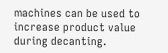machines can be used to increase product value during decanting.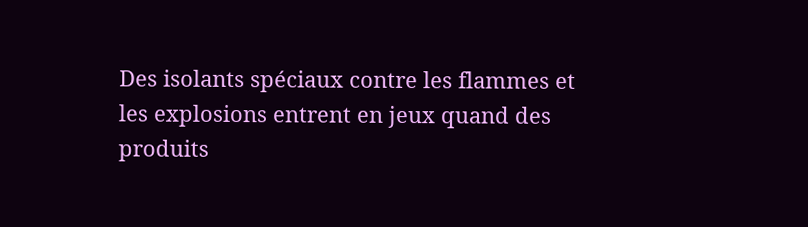Des isolants spéciaux contre les flammes et les explosions entrent en jeux quand des produits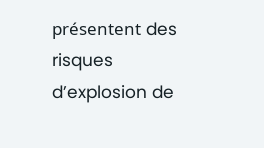présentent des risques d’explosion de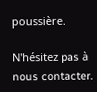poussière.

N'hésitez pas à nous contacter.